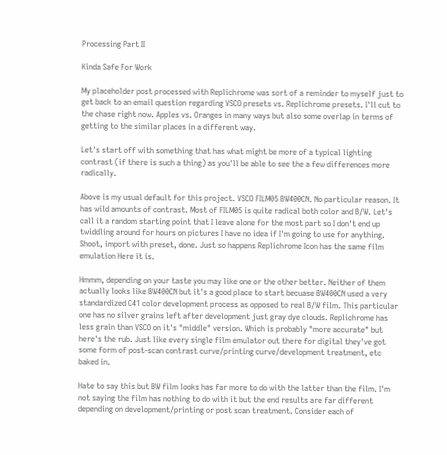Processing Part II

Kinda Safe For Work

My placeholder post processed with Replichrome was sort of a reminder to myself just to get back to an email question regarding VSCO presets vs. Replichrome presets. I'll cut to the chase right now. Apples vs. Oranges in many ways but also some overlap in terms of getting to the similar places in a different way.

Let's start off with something that has what might be more of a typical lighting contrast (if there is such a thing) as you'll be able to see the a few differences more radically.

Above is my usual default for this project. VSCO FILM05 BW400CN. No particular reason. It has wild amounts of contrast. Most of FILM05 is quite radical both color and B/W. Let's call it a random starting point that I leave alone for the most part so I don't end up twiddling around for hours on pictures I have no idea if I'm going to use for anything. Shoot, import with preset, done. Just so happens Replichrome Icon has the same film emulation Here it is.

Hmmm, depending on your taste you may like one or the other better. Neither of them actually looks like BW400CN but it's a good place to start becuase BW400CN used a very standardized C41 color development process as opposed to real B/W film. This particular one has no silver grains left after development just gray dye clouds. Replichrome has less grain than VSCO on it's "middle" version. Which is probably "more accurate" but here's the rub. Just like every single film emulator out there for digital they've got some form of post-scan contrast curve/printing curve/development treatment, etc baked in.

Hate to say this but BW film looks has far more to do with the latter than the film. I'm not saying the film has nothing to do with it but the end results are far different depending on development/printing or post scan treatment. Consider each of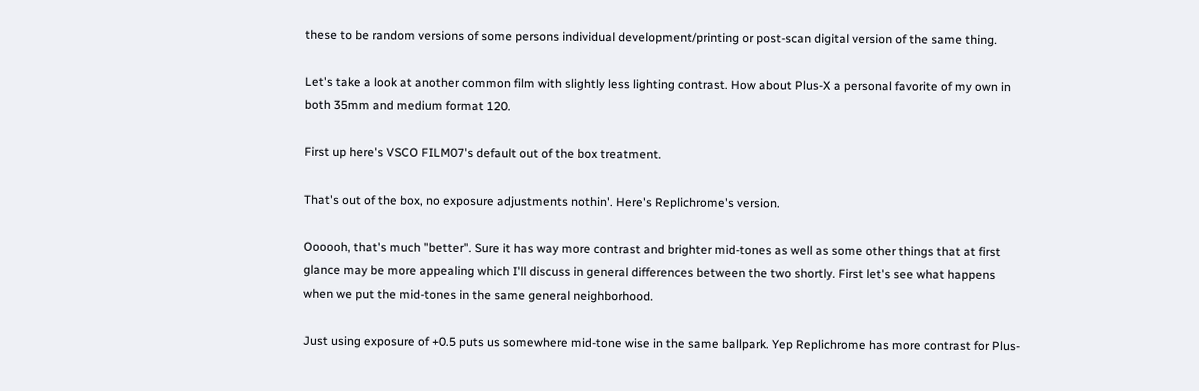these to be random versions of some persons individual development/printing or post-scan digital version of the same thing.

Let's take a look at another common film with slightly less lighting contrast. How about Plus-X a personal favorite of my own in both 35mm and medium format 120.

First up here's VSCO FILM07's default out of the box treatment.

That's out of the box, no exposure adjustments nothin'. Here's Replichrome's version.

Oooooh, that's much "better". Sure it has way more contrast and brighter mid-tones as well as some other things that at first glance may be more appealing which I'll discuss in general differences between the two shortly. First let's see what happens when we put the mid-tones in the same general neighborhood.

Just using exposure of +0.5 puts us somewhere mid-tone wise in the same ballpark. Yep Replichrome has more contrast for Plus-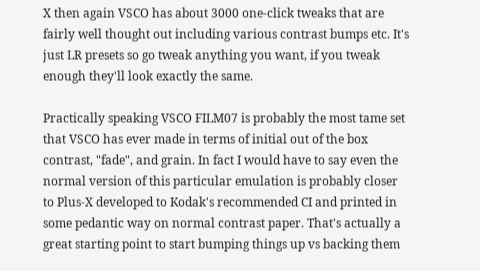X then again VSCO has about 3000 one-click tweaks that are fairly well thought out including various contrast bumps etc. It's just LR presets so go tweak anything you want, if you tweak enough they'll look exactly the same.

Practically speaking VSCO FILM07 is probably the most tame set that VSCO has ever made in terms of initial out of the box contrast, "fade", and grain. In fact I would have to say even the normal version of this particular emulation is probably closer to Plus-X developed to Kodak's recommended CI and printed in some pedantic way on normal contrast paper. That's actually a great starting point to start bumping things up vs backing them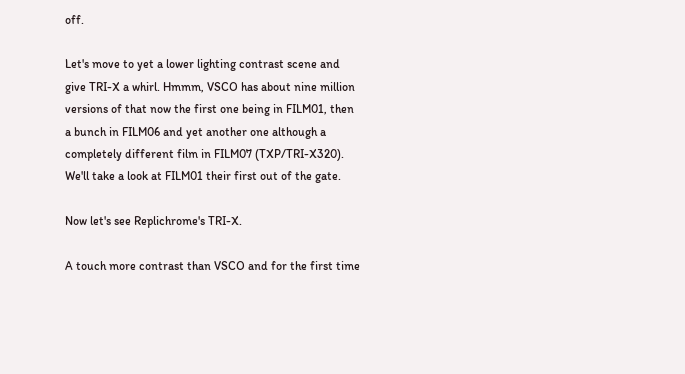off.

Let's move to yet a lower lighting contrast scene and give TRI-X a whirl. Hmmm, VSCO has about nine million versions of that now the first one being in FILM01, then a bunch in FILM06 and yet another one although a completely different film in FILM07 (TXP/TRI-X320). We'll take a look at FILM01 their first out of the gate.

Now let's see Replichrome's TRI-X.

A touch more contrast than VSCO and for the first time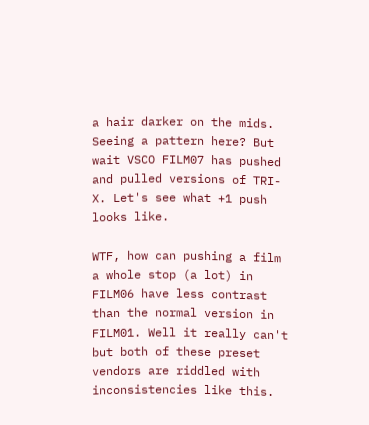a hair darker on the mids. Seeing a pattern here? But wait VSCO FILM07 has pushed and pulled versions of TRI-X. Let's see what +1 push looks like.

WTF, how can pushing a film a whole stop (a lot) in FILM06 have less contrast than the normal version in FILM01. Well it really can't but both of these preset vendors are riddled with inconsistencies like this.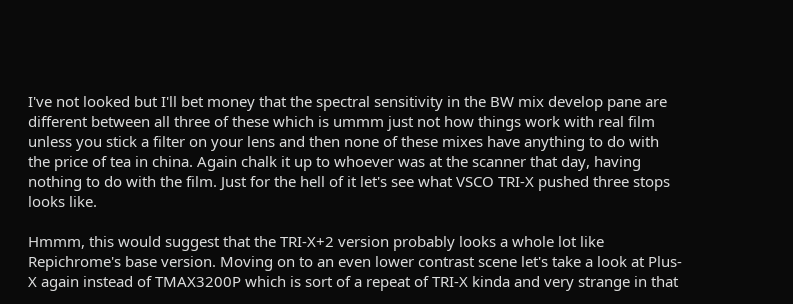I've not looked but I'll bet money that the spectral sensitivity in the BW mix develop pane are different between all three of these which is ummm just not how things work with real film unless you stick a filter on your lens and then none of these mixes have anything to do with the price of tea in china. Again chalk it up to whoever was at the scanner that day, having nothing to do with the film. Just for the hell of it let's see what VSCO TRI-X pushed three stops looks like.

Hmmm, this would suggest that the TRI-X+2 version probably looks a whole lot like Repichrome's base version. Moving on to an even lower contrast scene let's take a look at Plus-X again instead of TMAX3200P which is sort of a repeat of TRI-X kinda and very strange in that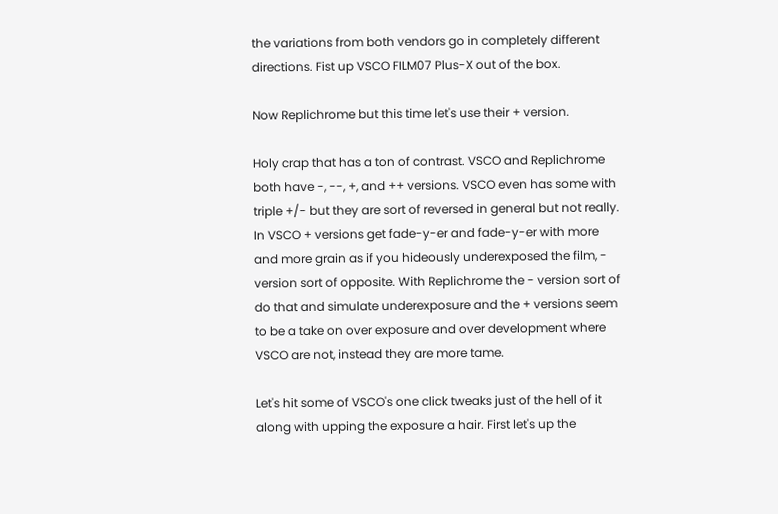the variations from both vendors go in completely different directions. Fist up VSCO FILM07 Plus-X out of the box.

Now Replichrome but this time let's use their + version.

Holy crap that has a ton of contrast. VSCO and Replichrome both have -, --, +, and ++ versions. VSCO even has some with triple +/- but they are sort of reversed in general but not really. In VSCO + versions get fade-y-er and fade-y-er with more and more grain as if you hideously underexposed the film, - version sort of opposite. With Replichrome the - version sort of do that and simulate underexposure and the + versions seem to be a take on over exposure and over development where VSCO are not, instead they are more tame.

Let's hit some of VSCO's one click tweaks just of the hell of it along with upping the exposure a hair. First let's up the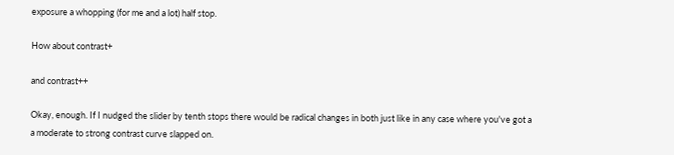exposure a whopping (for me and a lot) half stop.

How about contrast+

and contrast++

Okay, enough. If I nudged the slider by tenth stops there would be radical changes in both just like in any case where you've got a a moderate to strong contrast curve slapped on.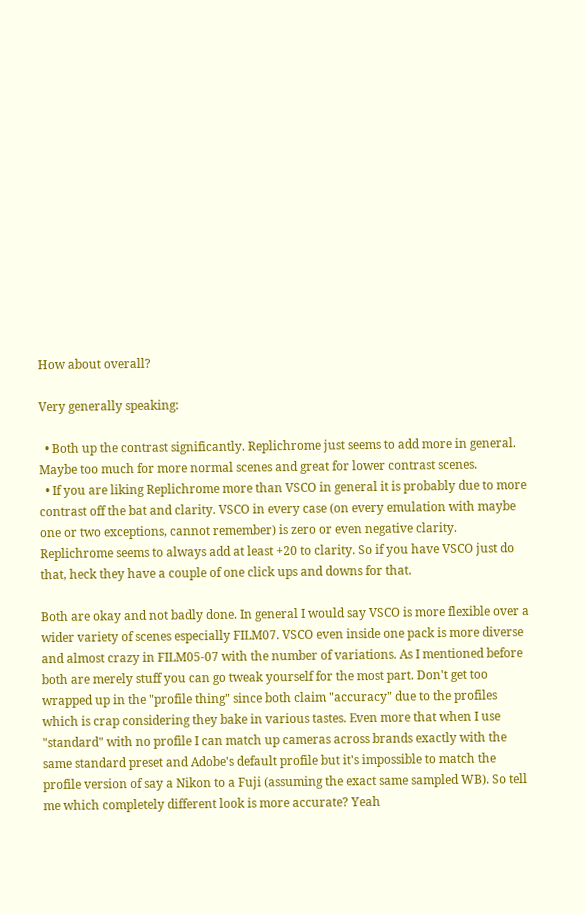How about overall?

Very generally speaking:

  • Both up the contrast significantly. Replichrome just seems to add more in general. Maybe too much for more normal scenes and great for lower contrast scenes.
  • If you are liking Replichrome more than VSCO in general it is probably due to more contrast off the bat and clarity. VSCO in every case (on every emulation with maybe one or two exceptions, cannot remember) is zero or even negative clarity. Replichrome seems to always add at least +20 to clarity. So if you have VSCO just do that, heck they have a couple of one click ups and downs for that.

Both are okay and not badly done. In general I would say VSCO is more flexible over a wider variety of scenes especially FILM07. VSCO even inside one pack is more diverse and almost crazy in FILM05-07 with the number of variations. As I mentioned before both are merely stuff you can go tweak yourself for the most part. Don't get too wrapped up in the "profile thing" since both claim "accuracy" due to the profiles which is crap considering they bake in various tastes. Even more that when I use "standard" with no profile I can match up cameras across brands exactly with the same standard preset and Adobe's default profile but it's impossible to match the profile version of say a Nikon to a Fuji (assuming the exact same sampled WB). So tell me which completely different look is more accurate? Yeah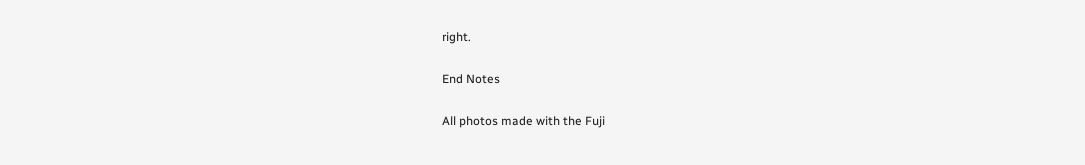right.

End Notes

All photos made with the Fuji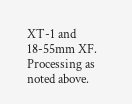XT-1 and 18-55mm XF. Processing as noted above.